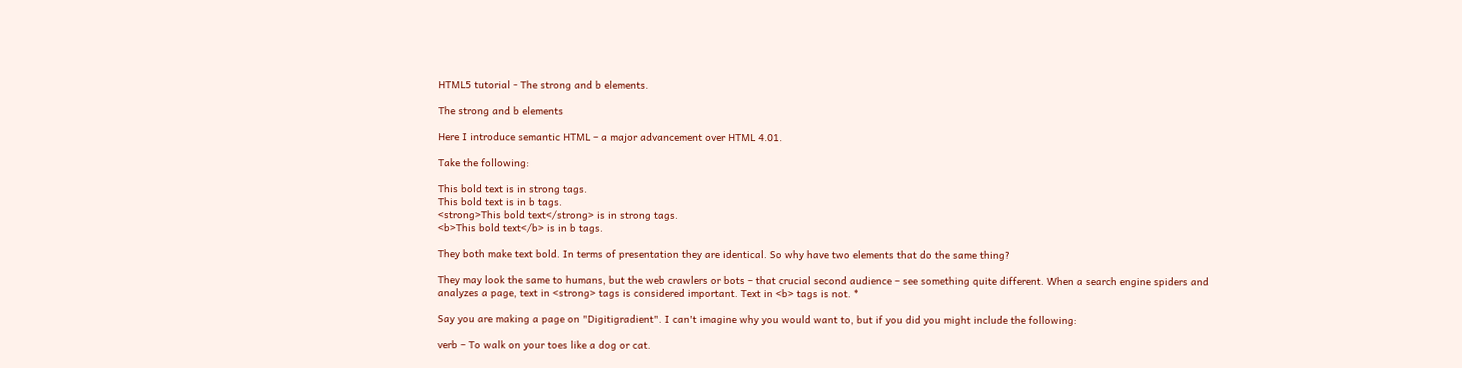HTML5 tutorial - The strong and b elements.

The strong and b elements

Here I introduce semantic HTML – a major advancement over HTML 4.01.

Take the following:

This bold text is in strong tags.
This bold text is in b tags.
<strong>This bold text</strong> is in strong tags.
<b>This bold text</b> is in b tags.

They both make text bold. In terms of presentation they are identical. So why have two elements that do the same thing?

They may look the same to humans, but the web crawlers or bots – that crucial second audience – see something quite different. When a search engine spiders and analyzes a page, text in <strong> tags is considered important. Text in <b> tags is not. *

Say you are making a page on "Digitigradient". I can't imagine why you would want to, but if you did you might include the following:

verb – To walk on your toes like a dog or cat.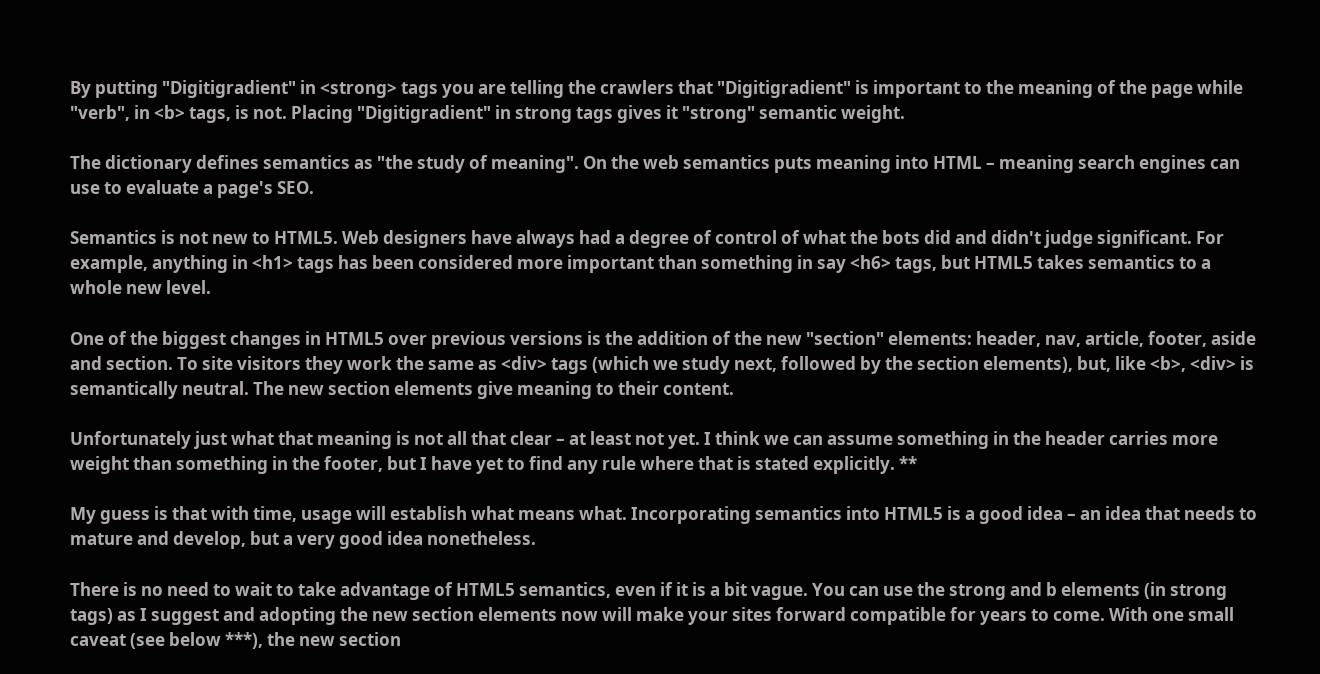By putting "Digitigradient" in <strong> tags you are telling the crawlers that "Digitigradient" is important to the meaning of the page while "verb", in <b> tags, is not. Placing "Digitigradient" in strong tags gives it "strong" semantic weight.

The dictionary defines semantics as "the study of meaning". On the web semantics puts meaning into HTML – meaning search engines can use to evaluate a page's SEO.

Semantics is not new to HTML5. Web designers have always had a degree of control of what the bots did and didn't judge significant. For example, anything in <h1> tags has been considered more important than something in say <h6> tags, but HTML5 takes semantics to a whole new level.

One of the biggest changes in HTML5 over previous versions is the addition of the new "section" elements: header, nav, article, footer, aside and section. To site visitors they work the same as <div> tags (which we study next, followed by the section elements), but, like <b>, <div> is semantically neutral. The new section elements give meaning to their content.

Unfortunately just what that meaning is not all that clear – at least not yet. I think we can assume something in the header carries more weight than something in the footer, but I have yet to find any rule where that is stated explicitly. **

My guess is that with time, usage will establish what means what. Incorporating semantics into HTML5 is a good idea – an idea that needs to mature and develop, but a very good idea nonetheless.

There is no need to wait to take advantage of HTML5 semantics, even if it is a bit vague. You can use the strong and b elements (in strong tags) as I suggest and adopting the new section elements now will make your sites forward compatible for years to come. With one small caveat (see below ***), the new section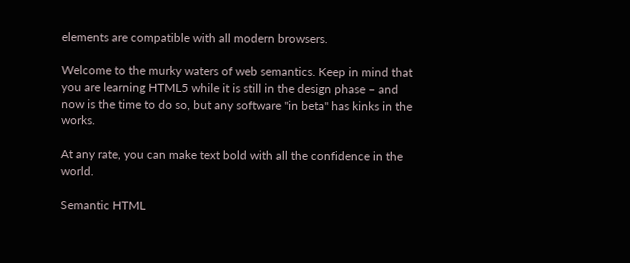elements are compatible with all modern browsers.

Welcome to the murky waters of web semantics. Keep in mind that you are learning HTML5 while it is still in the design phase – and now is the time to do so, but any software "in beta" has kinks in the works.

At any rate, you can make text bold with all the confidence in the world.

Semantic HTML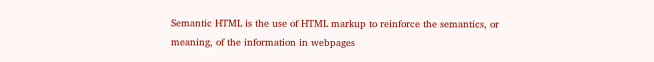Semantic HTML is the use of HTML markup to reinforce the semantics, or meaning, of the information in webpages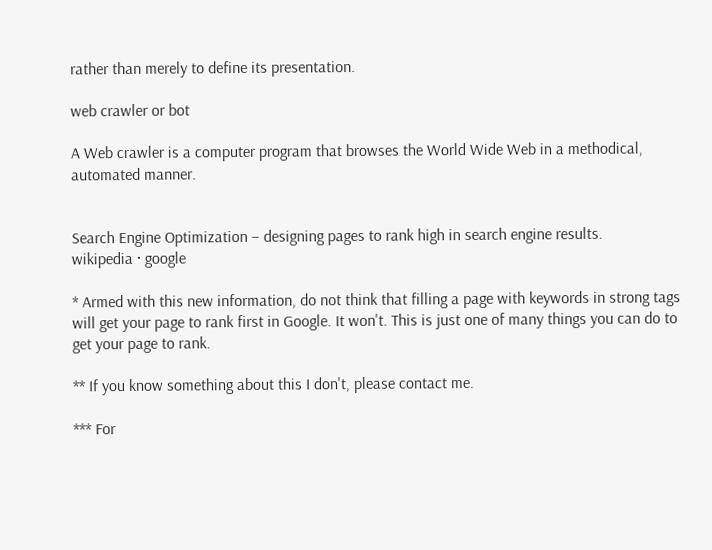rather than merely to define its presentation.

web crawler or bot

A Web crawler is a computer program that browses the World Wide Web in a methodical, automated manner.


Search Engine Optimization – designing pages to rank high in search engine results.
wikipedia · google

* Armed with this new information, do not think that filling a page with keywords in strong tags will get your page to rank first in Google. It won't. This is just one of many things you can do to get your page to rank.

** If you know something about this I don't, please contact me.

*** For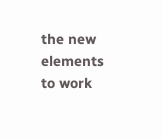the new elements to work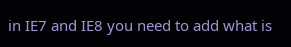in IE7 and IE8 you need to add what is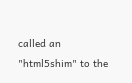called an "html5shim" to the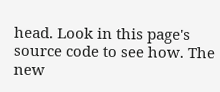head. Look in this page's source code to see how. The new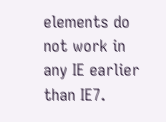elements do not work in any IE earlier than IE7.